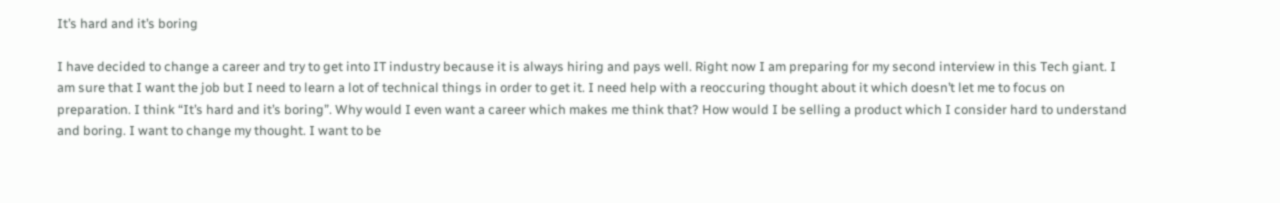It’s hard and it’s boring

I have decided to change a career and try to get into IT industry because it is always hiring and pays well. Right now I am preparing for my second interview in this Tech giant. I am sure that I want the job but I need to learn a lot of technical things in order to get it. I need help with a reoccuring thought about it which doesn’t let me to focus on preparation. I think “It’s hard and it’s boring”. Why would I even want a career which makes me think that? How would I be selling a product which I consider hard to understand and boring. I want to change my thought. I want to be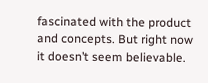fascinated with the product and concepts. But right now it doesn’t seem believable.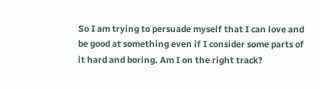So I am trying to persuade myself that I can love and be good at something even if I consider some parts of it hard and boring. Am I on the right track?